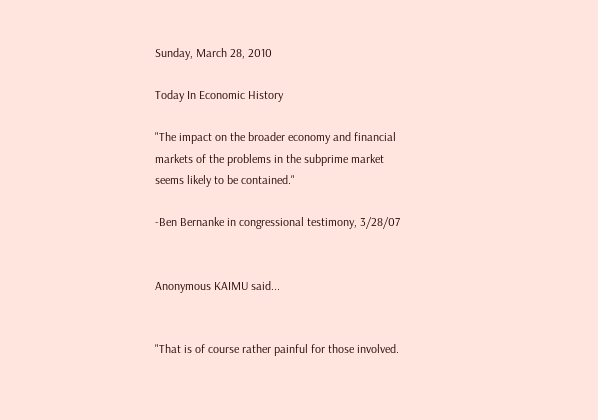Sunday, March 28, 2010

Today In Economic History

"The impact on the broader economy and financial markets of the problems in the subprime market seems likely to be contained."

-Ben Bernanke in congressional testimony, 3/28/07


Anonymous KAIMU said...


"That is of course rather painful for those involved.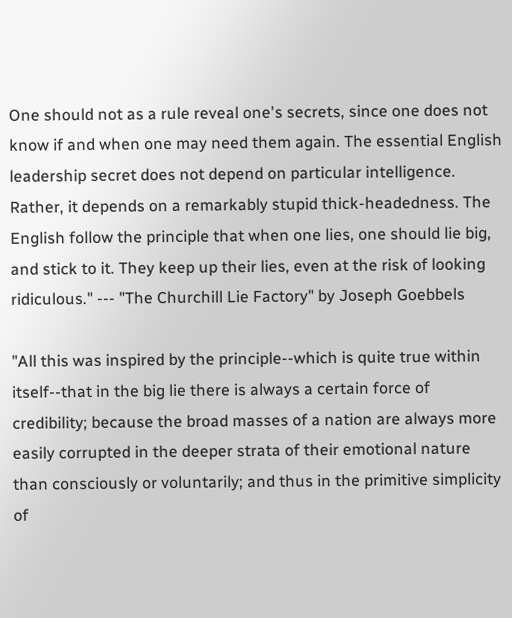One should not as a rule reveal one's secrets, since one does not know if and when one may need them again. The essential English leadership secret does not depend on particular intelligence. Rather, it depends on a remarkably stupid thick-headedness. The English follow the principle that when one lies, one should lie big, and stick to it. They keep up their lies, even at the risk of looking ridiculous." --- "The Churchill Lie Factory" by Joseph Goebbels

"All this was inspired by the principle--which is quite true within itself--that in the big lie there is always a certain force of credibility; because the broad masses of a nation are always more easily corrupted in the deeper strata of their emotional nature than consciously or voluntarily; and thus in the primitive simplicity of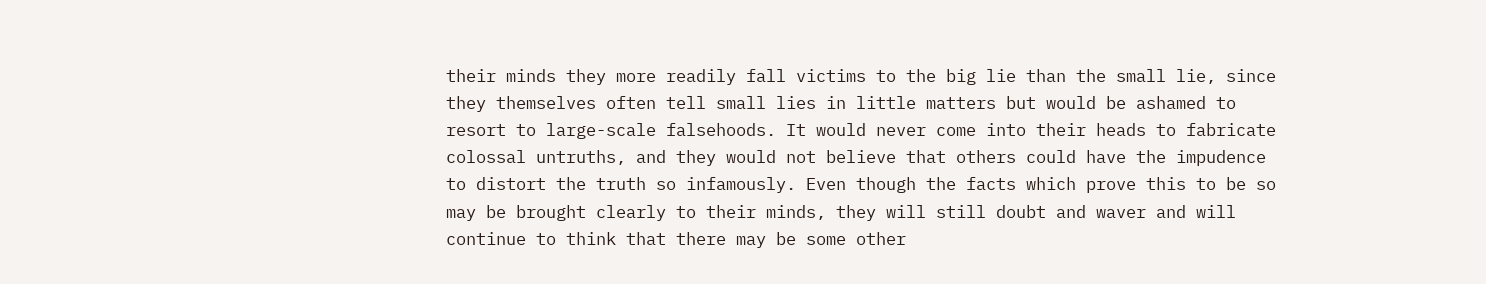their minds they more readily fall victims to the big lie than the small lie, since they themselves often tell small lies in little matters but would be ashamed to resort to large-scale falsehoods. It would never come into their heads to fabricate colossal untruths, and they would not believe that others could have the impudence to distort the truth so infamously. Even though the facts which prove this to be so may be brought clearly to their minds, they will still doubt and waver and will continue to think that there may be some other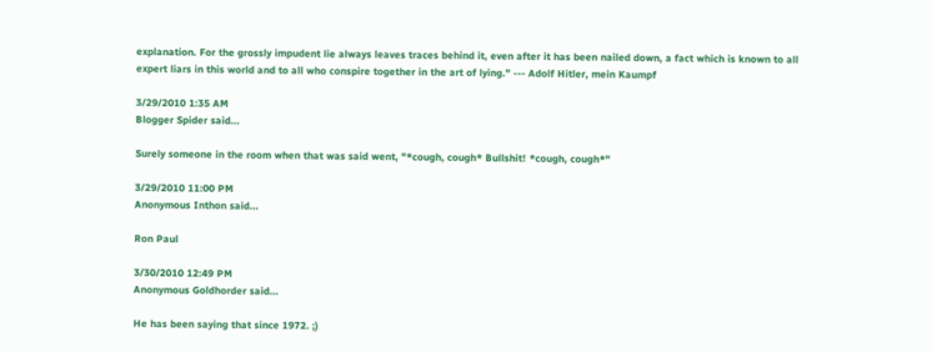explanation. For the grossly impudent lie always leaves traces behind it, even after it has been nailed down, a fact which is known to all expert liars in this world and to all who conspire together in the art of lying." --- Adolf Hitler, mein Kaumpf

3/29/2010 1:35 AM
Blogger Spider said...

Surely someone in the room when that was said went, "*cough, cough* Bullshit! *cough, cough*"

3/29/2010 11:00 PM
Anonymous Inthon said...

Ron Paul

3/30/2010 12:49 PM
Anonymous Goldhorder said...

He has been saying that since 1972. ;)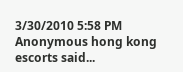3/30/2010 5:58 PM
Anonymous hong kong escorts said...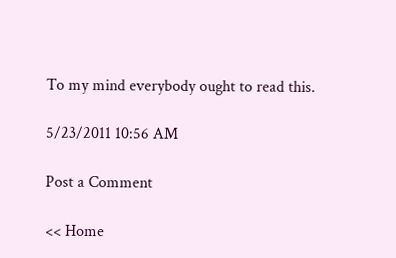To my mind everybody ought to read this.

5/23/2011 10:56 AM

Post a Comment

<< Home